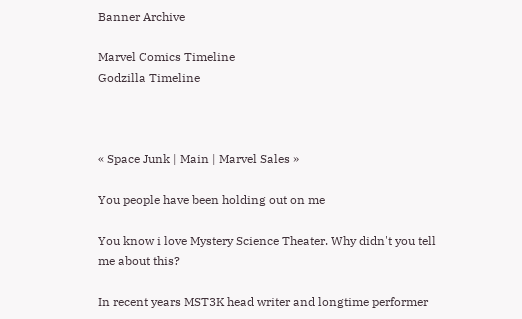Banner Archive

Marvel Comics Timeline
Godzilla Timeline



« Space Junk | Main | Marvel Sales »

You people have been holding out on me

You know i love Mystery Science Theater. Why didn't you tell me about this?

In recent years MST3K head writer and longtime performer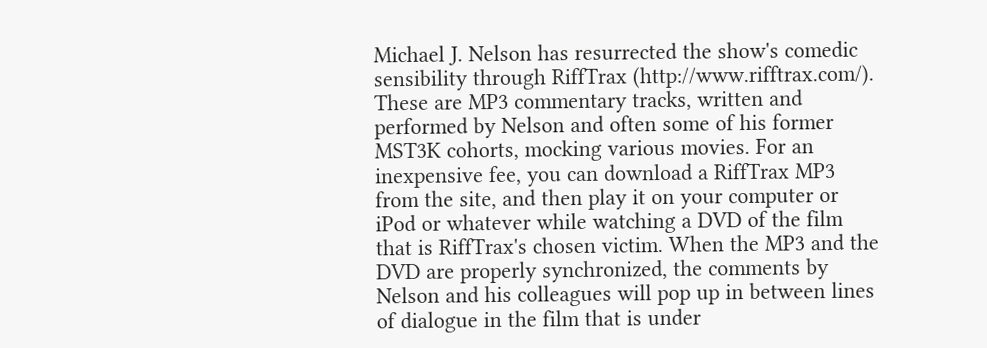Michael J. Nelson has resurrected the show's comedic sensibility through RiffTrax (http://www.rifftrax.com/). These are MP3 commentary tracks, written and performed by Nelson and often some of his former MST3K cohorts, mocking various movies. For an inexpensive fee, you can download a RiffTrax MP3 from the site, and then play it on your computer or iPod or whatever while watching a DVD of the film that is RiffTrax's chosen victim. When the MP3 and the DVD are properly synchronized, the comments by Nelson and his colleagues will pop up in between lines of dialogue in the film that is under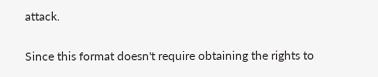attack.

Since this format doesn't require obtaining the rights to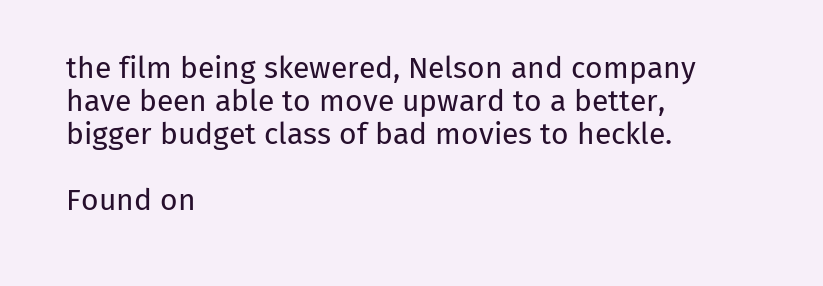the film being skewered, Nelson and company have been able to move upward to a better, bigger budget class of bad movies to heckle.

Found on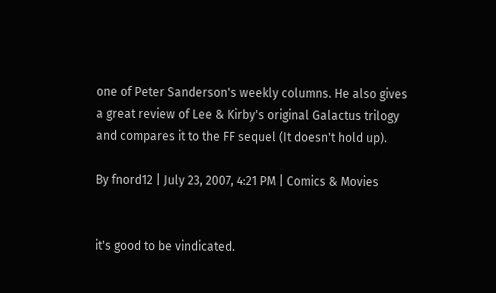one of Peter Sanderson's weekly columns. He also gives a great review of Lee & Kirby's original Galactus trilogy and compares it to the FF sequel (It doesn't hold up).

By fnord12 | July 23, 2007, 4:21 PM | Comics & Movies


it's good to be vindicated.